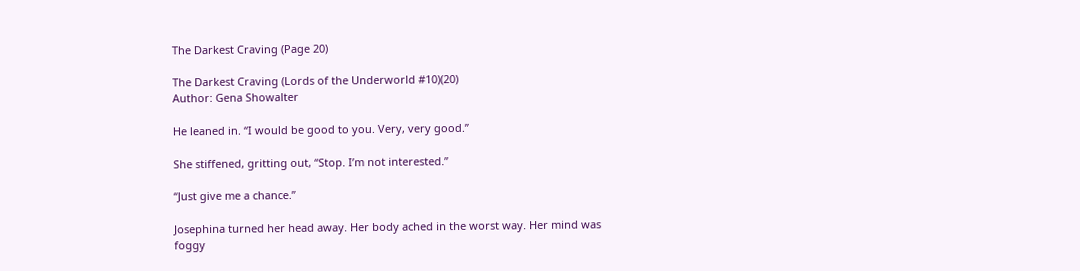The Darkest Craving (Page 20)

The Darkest Craving (Lords of the Underworld #10)(20)
Author: Gena Showalter

He leaned in. “I would be good to you. Very, very good.”

She stiffened, gritting out, “Stop. I’m not interested.”

“Just give me a chance.”

Josephina turned her head away. Her body ached in the worst way. Her mind was foggy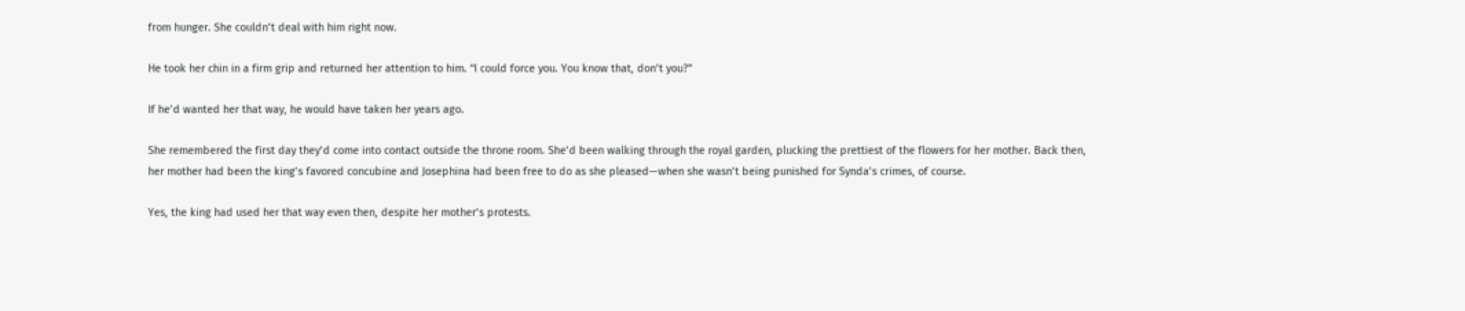from hunger. She couldn’t deal with him right now.

He took her chin in a firm grip and returned her attention to him. “I could force you. You know that, don’t you?”

If he’d wanted her that way, he would have taken her years ago.

She remembered the first day they’d come into contact outside the throne room. She’d been walking through the royal garden, plucking the prettiest of the flowers for her mother. Back then, her mother had been the king’s favored concubine and Josephina had been free to do as she pleased—when she wasn’t being punished for Synda’s crimes, of course.

Yes, the king had used her that way even then, despite her mother’s protests.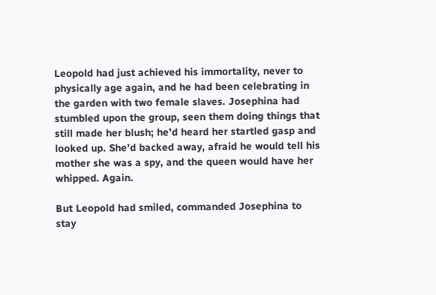Leopold had just achieved his immortality, never to physically age again, and he had been celebrating in the garden with two female slaves. Josephina had stumbled upon the group, seen them doing things that still made her blush; he’d heard her startled gasp and looked up. She’d backed away, afraid he would tell his mother she was a spy, and the queen would have her whipped. Again.

But Leopold had smiled, commanded Josephina to stay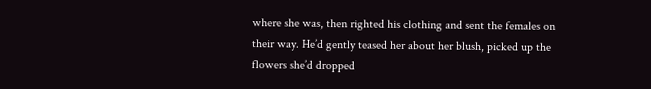where she was, then righted his clothing and sent the females on their way. He’d gently teased her about her blush, picked up the flowers she’d dropped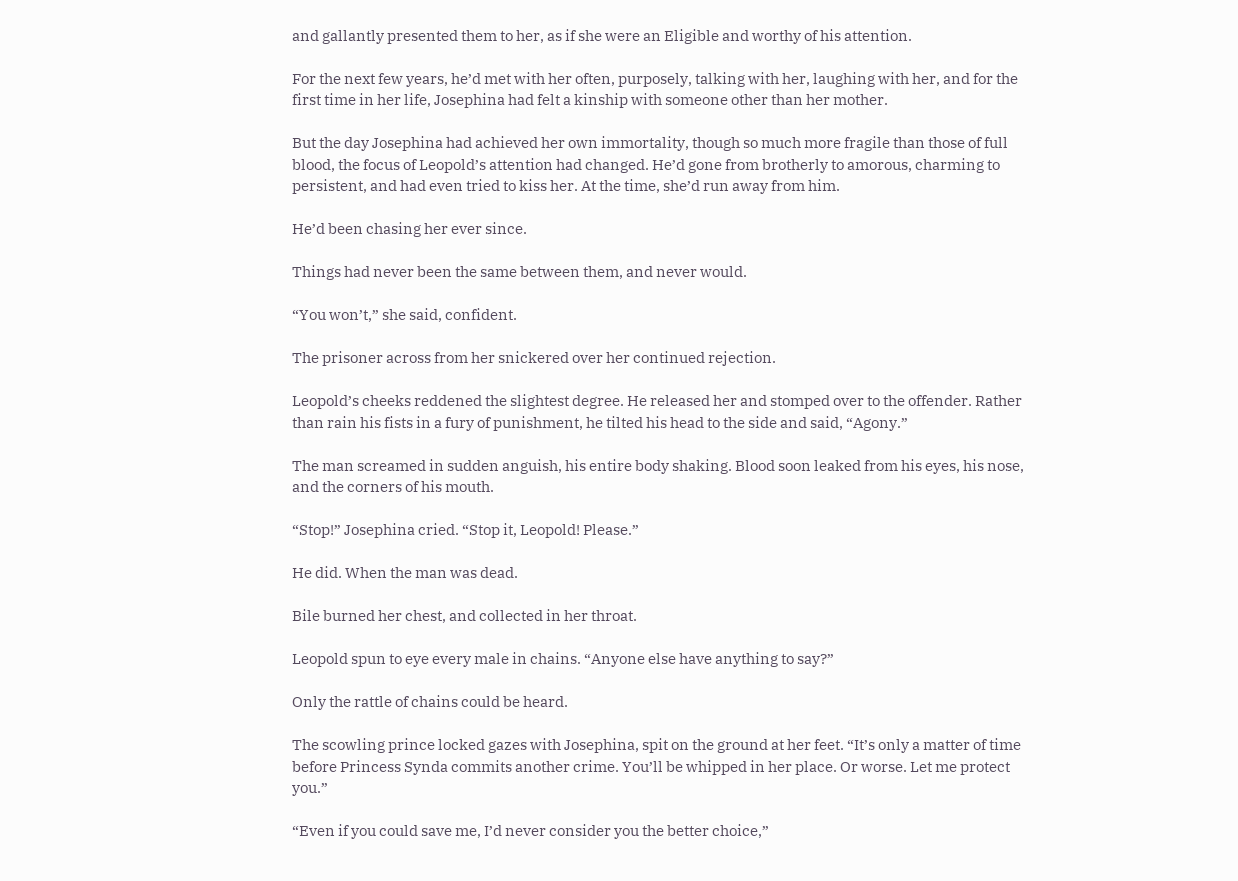and gallantly presented them to her, as if she were an Eligible and worthy of his attention.

For the next few years, he’d met with her often, purposely, talking with her, laughing with her, and for the first time in her life, Josephina had felt a kinship with someone other than her mother.

But the day Josephina had achieved her own immortality, though so much more fragile than those of full blood, the focus of Leopold’s attention had changed. He’d gone from brotherly to amorous, charming to persistent, and had even tried to kiss her. At the time, she’d run away from him.

He’d been chasing her ever since.

Things had never been the same between them, and never would.

“You won’t,” she said, confident.

The prisoner across from her snickered over her continued rejection.

Leopold’s cheeks reddened the slightest degree. He released her and stomped over to the offender. Rather than rain his fists in a fury of punishment, he tilted his head to the side and said, “Agony.”

The man screamed in sudden anguish, his entire body shaking. Blood soon leaked from his eyes, his nose, and the corners of his mouth.

“Stop!” Josephina cried. “Stop it, Leopold! Please.”

He did. When the man was dead.

Bile burned her chest, and collected in her throat.

Leopold spun to eye every male in chains. “Anyone else have anything to say?”

Only the rattle of chains could be heard.

The scowling prince locked gazes with Josephina, spit on the ground at her feet. “It’s only a matter of time before Princess Synda commits another crime. You’ll be whipped in her place. Or worse. Let me protect you.”

“Even if you could save me, I’d never consider you the better choice,”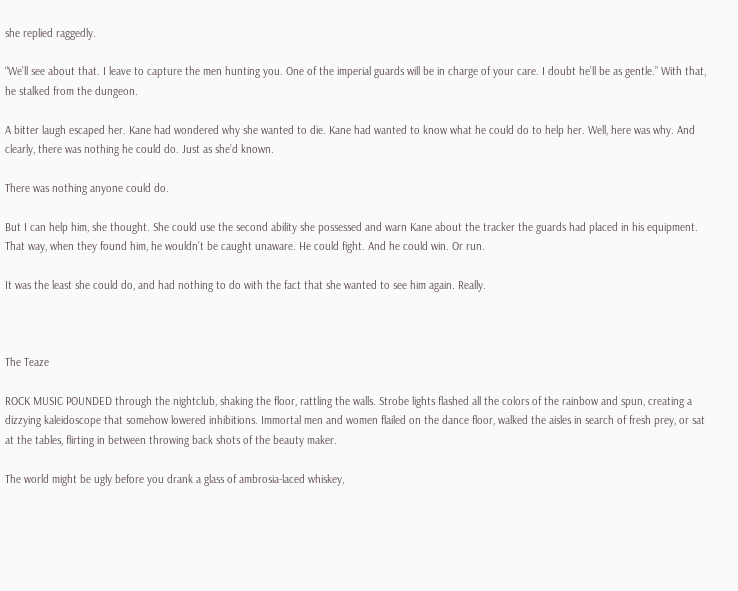she replied raggedly.

“We’ll see about that. I leave to capture the men hunting you. One of the imperial guards will be in charge of your care. I doubt he’ll be as gentle.” With that, he stalked from the dungeon.

A bitter laugh escaped her. Kane had wondered why she wanted to die. Kane had wanted to know what he could do to help her. Well, here was why. And clearly, there was nothing he could do. Just as she’d known.

There was nothing anyone could do.

But I can help him, she thought. She could use the second ability she possessed and warn Kane about the tracker the guards had placed in his equipment. That way, when they found him, he wouldn’t be caught unaware. He could fight. And he could win. Or run.

It was the least she could do, and had nothing to do with the fact that she wanted to see him again. Really.



The Teaze

ROCK MUSIC POUNDED through the nightclub, shaking the floor, rattling the walls. Strobe lights flashed all the colors of the rainbow and spun, creating a dizzying kaleidoscope that somehow lowered inhibitions. Immortal men and women flailed on the dance floor, walked the aisles in search of fresh prey, or sat at the tables, flirting in between throwing back shots of the beauty maker.

The world might be ugly before you drank a glass of ambrosia-laced whiskey,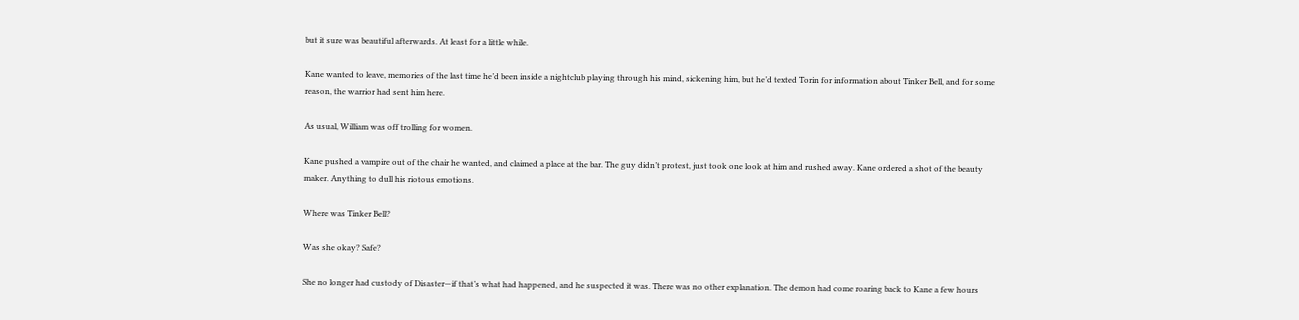but it sure was beautiful afterwards. At least for a little while.

Kane wanted to leave, memories of the last time he’d been inside a nightclub playing through his mind, sickening him, but he’d texted Torin for information about Tinker Bell, and for some reason, the warrior had sent him here.

As usual, William was off trolling for women.

Kane pushed a vampire out of the chair he wanted, and claimed a place at the bar. The guy didn’t protest, just took one look at him and rushed away. Kane ordered a shot of the beauty maker. Anything to dull his riotous emotions.

Where was Tinker Bell?

Was she okay? Safe?

She no longer had custody of Disaster—if that’s what had happened, and he suspected it was. There was no other explanation. The demon had come roaring back to Kane a few hours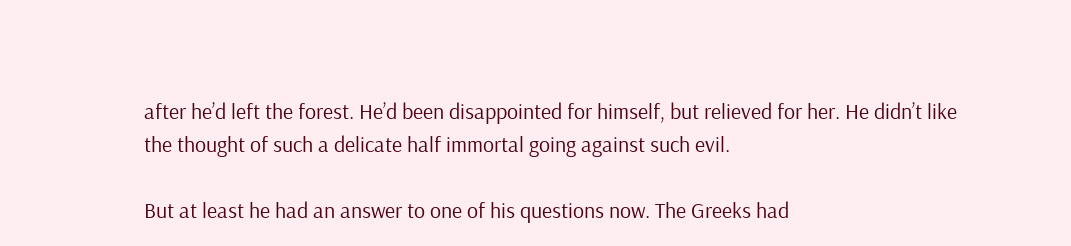after he’d left the forest. He’d been disappointed for himself, but relieved for her. He didn’t like the thought of such a delicate half immortal going against such evil.

But at least he had an answer to one of his questions now. The Greeks had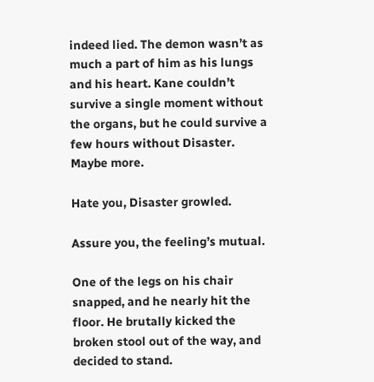indeed lied. The demon wasn’t as much a part of him as his lungs and his heart. Kane couldn’t survive a single moment without the organs, but he could survive a few hours without Disaster. Maybe more.

Hate you, Disaster growled.

Assure you, the feeling’s mutual.

One of the legs on his chair snapped, and he nearly hit the floor. He brutally kicked the broken stool out of the way, and decided to stand.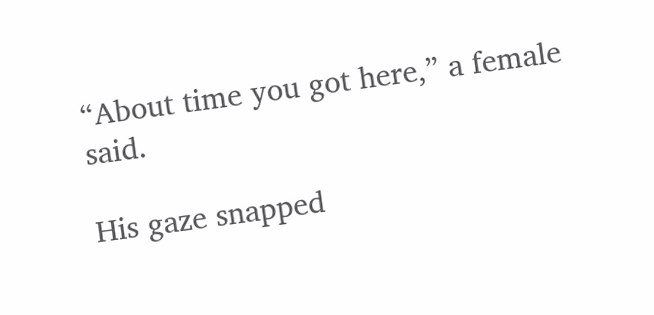“About time you got here,” a female said.

His gaze snapped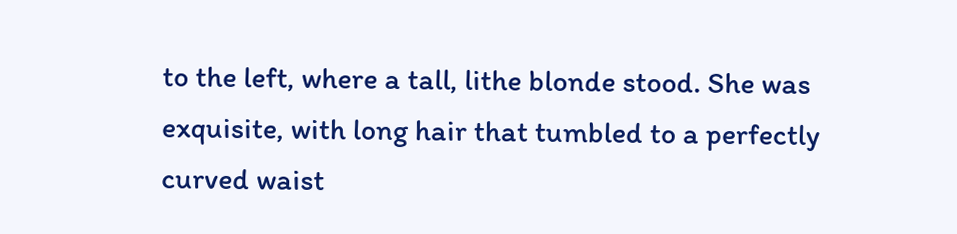to the left, where a tall, lithe blonde stood. She was exquisite, with long hair that tumbled to a perfectly curved waist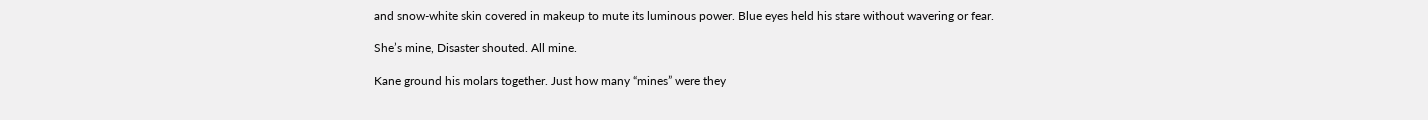and snow-white skin covered in makeup to mute its luminous power. Blue eyes held his stare without wavering or fear.

She’s mine, Disaster shouted. All mine.

Kane ground his molars together. Just how many “mines” were they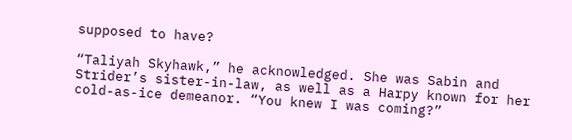supposed to have?

“Taliyah Skyhawk,” he acknowledged. She was Sabin and Strider’s sister-in-law, as well as a Harpy known for her cold-as-ice demeanor. “You knew I was coming?”